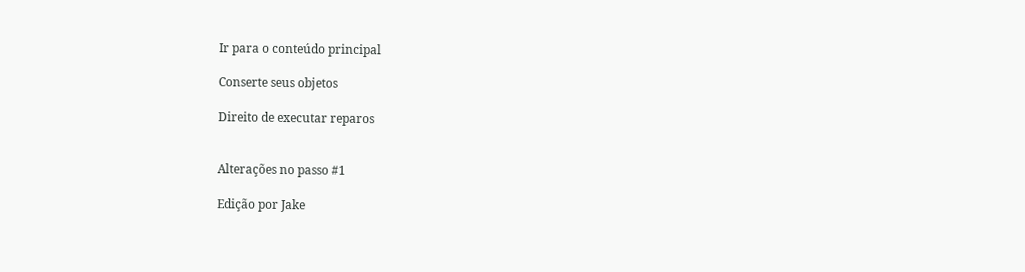Ir para o conteúdo principal

Conserte seus objetos

Direito de executar reparos


Alterações no passo #1

Edição por Jake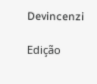Devincenzi

Edição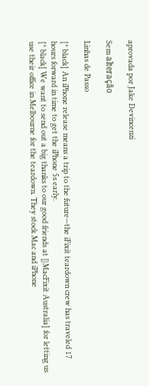aprovada por Jake Devincenzi

Sem alteração

Linhas de Passo

[* black] An iPhone release means a trip to the future—the iFixit teardown crew has traveled 17 hours forward in time to get the iPhone 5s early.
[* black] We want to send out a big thanks to our good friends at [|MacFixit Australia] for letting us use their office in Melbourne for the teardown. They stock Mac and iPhone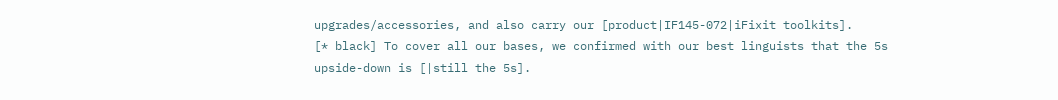upgrades/accessories, and also carry our [product|IF145-072|iFixit toolkits].
[* black] To cover all our bases, we confirmed with our best linguists that the 5s upside-down is [|still the 5s].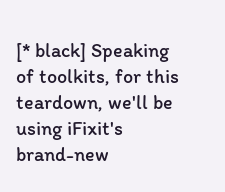[* black] Speaking of toolkits, for this teardown, we'll be using iFixit's brand-new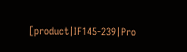[product|IF145-239|Pro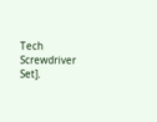Tech Screwdriver Set].